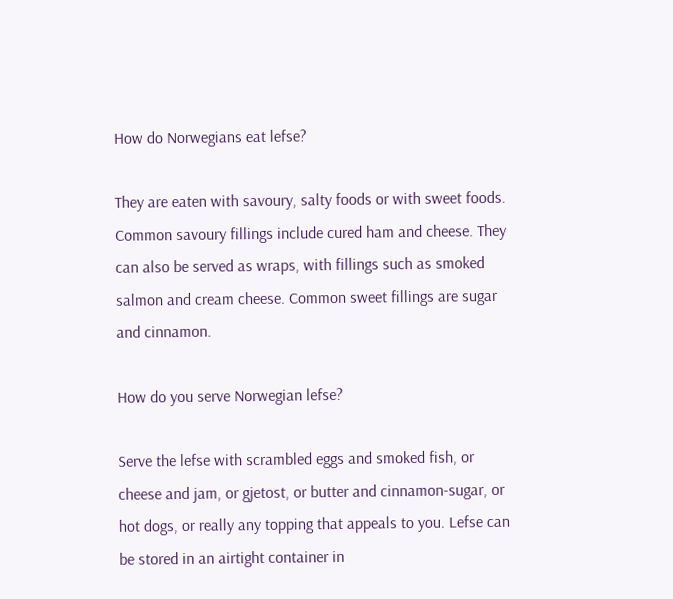How do Norwegians eat lefse?

They are eaten with savoury, salty foods or with sweet foods. Common savoury fillings include cured ham and cheese. They can also be served as wraps, with fillings such as smoked salmon and cream cheese. Common sweet fillings are sugar and cinnamon.

How do you serve Norwegian lefse?

Serve the lefse with scrambled eggs and smoked fish, or cheese and jam, or gjetost, or butter and cinnamon-sugar, or hot dogs, or really any topping that appeals to you. Lefse can be stored in an airtight container in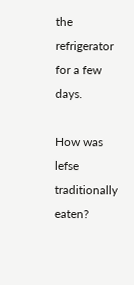the refrigerator for a few days.

How was lefse traditionally eaten?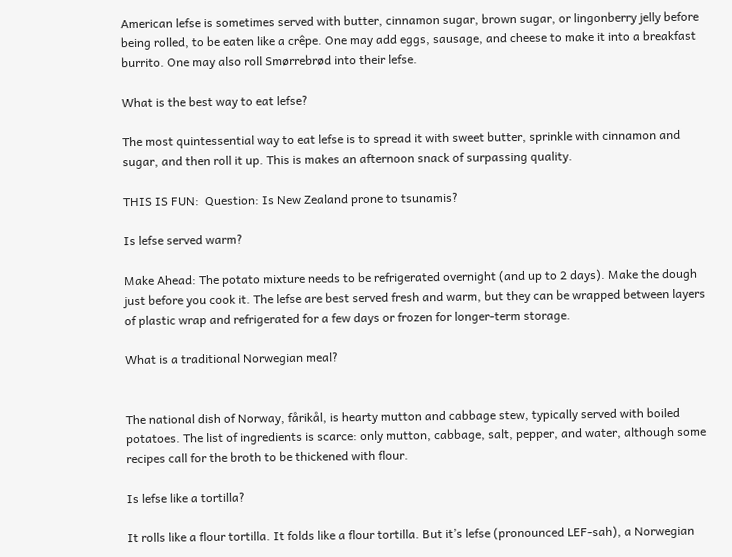American lefse is sometimes served with butter, cinnamon sugar, brown sugar, or lingonberry jelly before being rolled, to be eaten like a crêpe. One may add eggs, sausage, and cheese to make it into a breakfast burrito. One may also roll Smørrebrød into their lefse.

What is the best way to eat lefse?

The most quintessential way to eat lefse is to spread it with sweet butter, sprinkle with cinnamon and sugar, and then roll it up. This is makes an afternoon snack of surpassing quality.

THIS IS FUN:  Question: Is New Zealand prone to tsunamis?

Is lefse served warm?

Make Ahead: The potato mixture needs to be refrigerated overnight (and up to 2 days). Make the dough just before you cook it. The lefse are best served fresh and warm, but they can be wrapped between layers of plastic wrap and refrigerated for a few days or frozen for longer-term storage.

What is a traditional Norwegian meal?


The national dish of Norway, fårikål, is hearty mutton and cabbage stew, typically served with boiled potatoes. The list of ingredients is scarce: only mutton, cabbage, salt, pepper, and water, although some recipes call for the broth to be thickened with flour.

Is lefse like a tortilla?

It rolls like a flour tortilla. It folds like a flour tortilla. But it’s lefse (pronounced LEF-sah), a Norwegian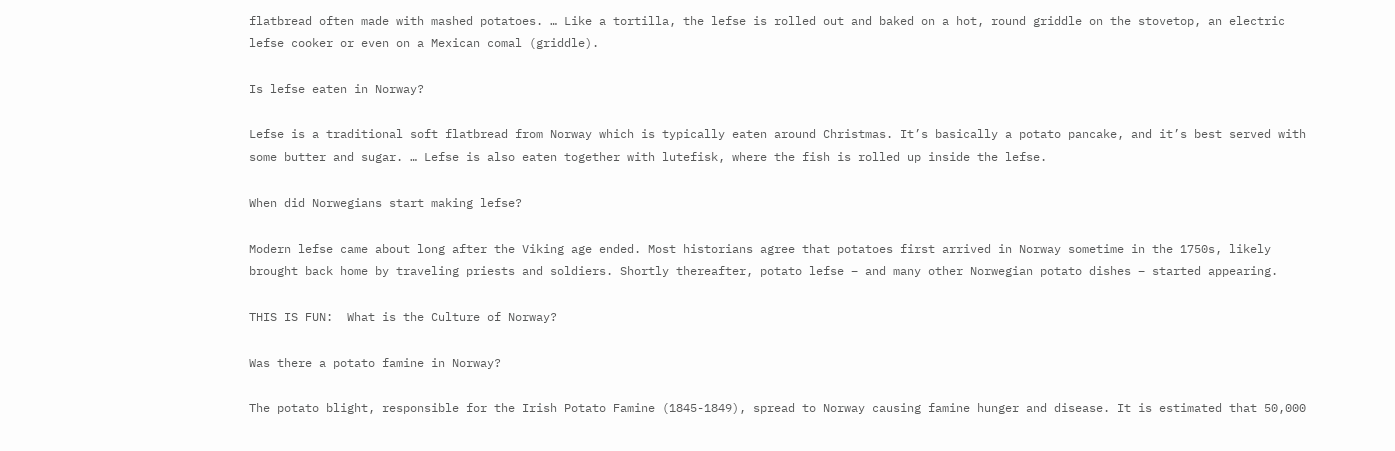flatbread often made with mashed potatoes. … Like a tortilla, the lefse is rolled out and baked on a hot, round griddle on the stovetop, an electric lefse cooker or even on a Mexican comal (griddle).

Is lefse eaten in Norway?

Lefse is a traditional soft flatbread from Norway which is typically eaten around Christmas. It’s basically a potato pancake, and it’s best served with some butter and sugar. … Lefse is also eaten together with lutefisk, where the fish is rolled up inside the lefse.

When did Norwegians start making lefse?

Modern lefse came about long after the Viking age ended. Most historians agree that potatoes first arrived in Norway sometime in the 1750s, likely brought back home by traveling priests and soldiers. Shortly thereafter, potato lefse – and many other Norwegian potato dishes – started appearing.

THIS IS FUN:  What is the Culture of Norway?

Was there a potato famine in Norway?

The potato blight, responsible for the Irish Potato Famine (1845-1849), spread to Norway causing famine hunger and disease. It is estimated that 50,000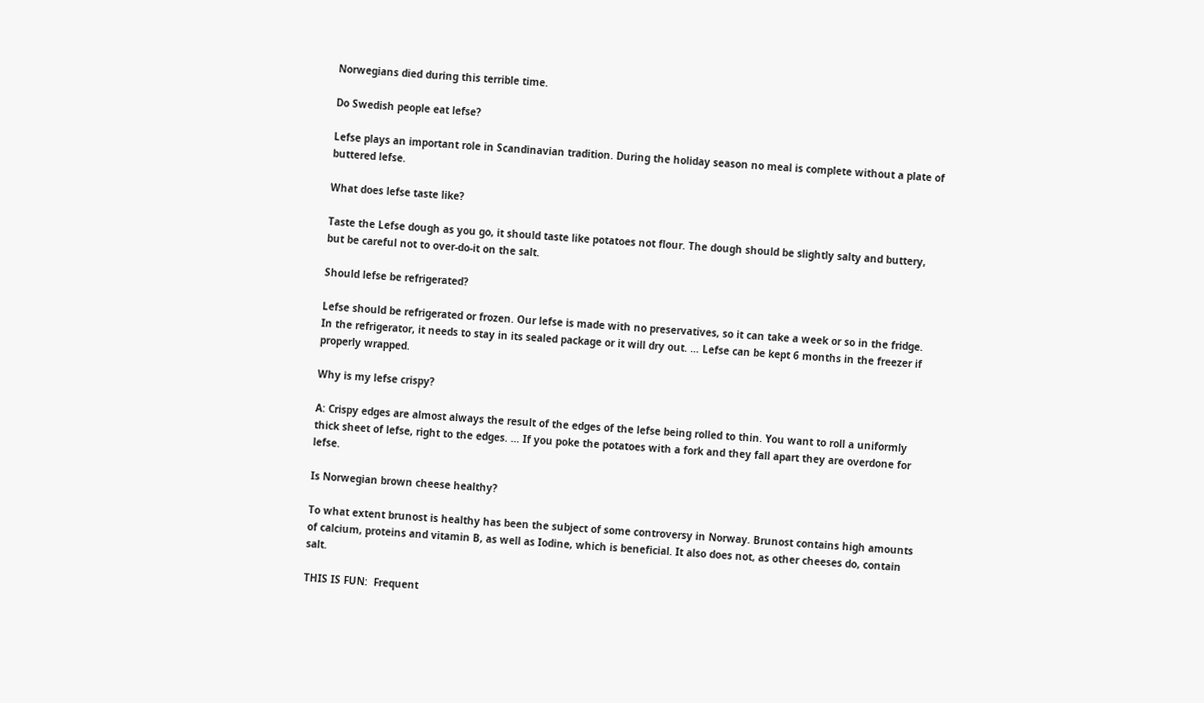Norwegians died during this terrible time.

Do Swedish people eat lefse?

Lefse plays an important role in Scandinavian tradition. During the holiday season no meal is complete without a plate of buttered lefse.

What does lefse taste like?

Taste the Lefse dough as you go, it should taste like potatoes not flour. The dough should be slightly salty and buttery, but be careful not to over-do-it on the salt.

Should lefse be refrigerated?

Lefse should be refrigerated or frozen. Our lefse is made with no preservatives, so it can take a week or so in the fridge. In the refrigerator, it needs to stay in its sealed package or it will dry out. … Lefse can be kept 6 months in the freezer if properly wrapped.

Why is my lefse crispy?

A: Crispy edges are almost always the result of the edges of the lefse being rolled to thin. You want to roll a uniformly thick sheet of lefse, right to the edges. … If you poke the potatoes with a fork and they fall apart they are overdone for lefse.

Is Norwegian brown cheese healthy?

To what extent brunost is healthy has been the subject of some controversy in Norway. Brunost contains high amounts of calcium, proteins and vitamin B, as well as Iodine, which is beneficial. It also does not, as other cheeses do, contain salt.

THIS IS FUN:  Frequent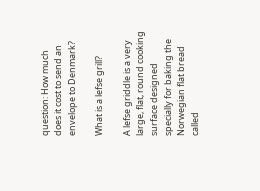question: How much does it cost to send an envelope to Denmark?

What is a lefse grill?

A lefse griddle is a very large, flat, round cooking surface designed specially for baking the Norwegian flat bread called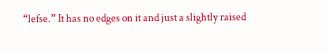“lefse.” It has no edges on it and just a slightly raised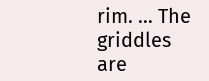rim. … The griddles are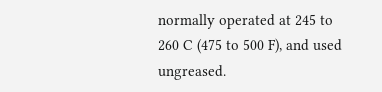normally operated at 245 to 260 C (475 to 500 F), and used ungreased.